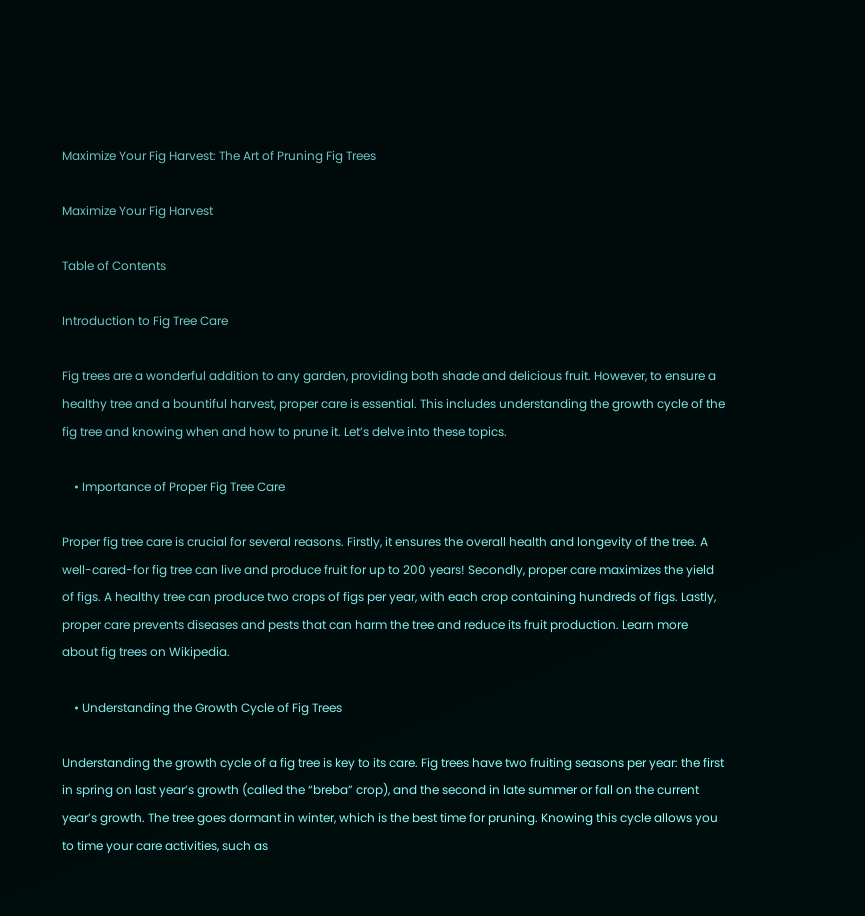Maximize Your Fig Harvest: The Art of Pruning Fig Trees

Maximize Your Fig Harvest

Table of Contents

Introduction to Fig Tree Care

Fig trees are a wonderful addition to any garden, providing both shade and delicious fruit. However, to ensure a healthy tree and a bountiful harvest, proper care is essential. This includes understanding the growth cycle of the fig tree and knowing when and how to prune it. Let’s delve into these topics.

    • Importance of Proper Fig Tree Care

Proper fig tree care is crucial for several reasons. Firstly, it ensures the overall health and longevity of the tree. A well-cared-for fig tree can live and produce fruit for up to 200 years! Secondly, proper care maximizes the yield of figs. A healthy tree can produce two crops of figs per year, with each crop containing hundreds of figs. Lastly, proper care prevents diseases and pests that can harm the tree and reduce its fruit production. Learn more about fig trees on Wikipedia.

    • Understanding the Growth Cycle of Fig Trees

Understanding the growth cycle of a fig tree is key to its care. Fig trees have two fruiting seasons per year: the first in spring on last year’s growth (called the “breba” crop), and the second in late summer or fall on the current year’s growth. The tree goes dormant in winter, which is the best time for pruning. Knowing this cycle allows you to time your care activities, such as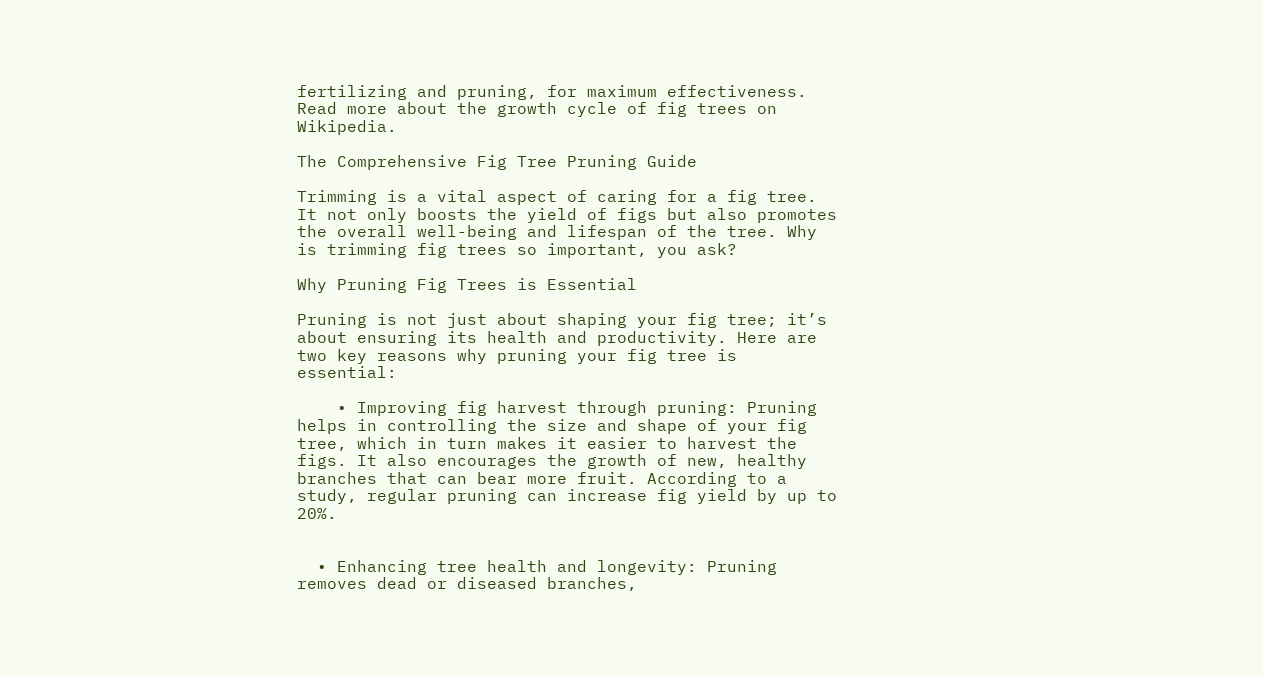fertilizing and pruning, for maximum effectiveness. Read more about the growth cycle of fig trees on Wikipedia.

The Comprehensive Fig Tree Pruning Guide

Trimming is a vital aspect of caring for a fig tree. It not only boosts the yield of figs but also promotes the overall well-being and lifespan of the tree. Why is trimming fig trees so important, you ask?

Why Pruning Fig Trees is Essential

Pruning is not just about shaping your fig tree; it’s about ensuring its health and productivity. Here are two key reasons why pruning your fig tree is essential:

    • Improving fig harvest through pruning: Pruning helps in controlling the size and shape of your fig tree, which in turn makes it easier to harvest the figs. It also encourages the growth of new, healthy branches that can bear more fruit. According to a study, regular pruning can increase fig yield by up to 20%.


  • Enhancing tree health and longevity: Pruning removes dead or diseased branches,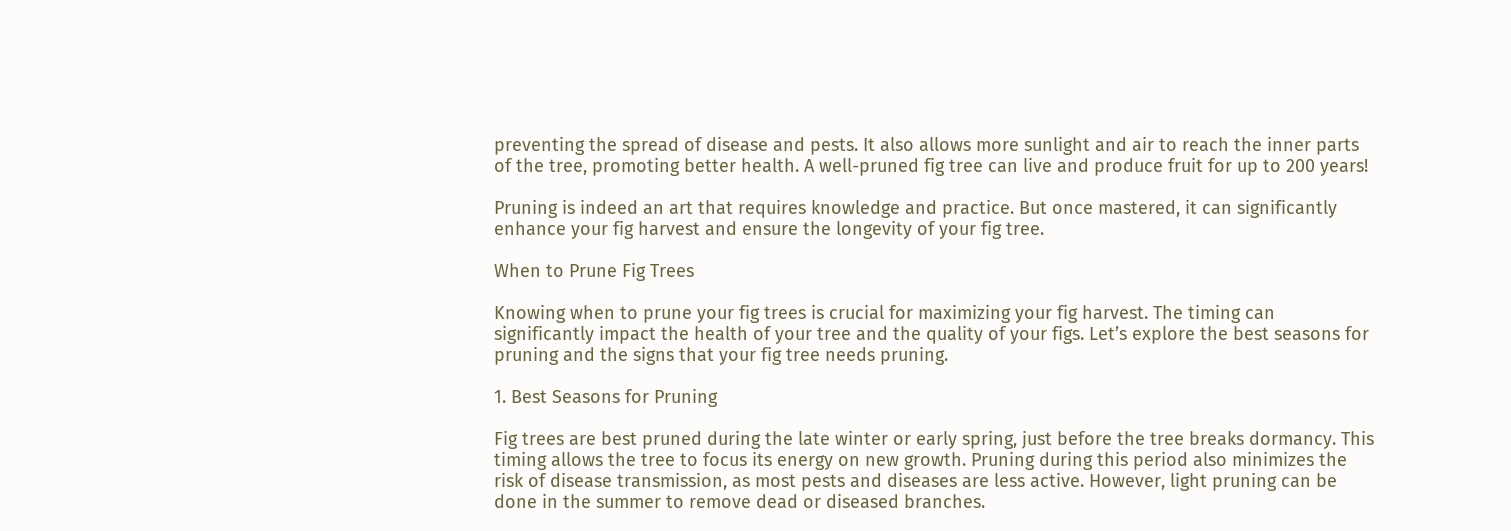preventing the spread of disease and pests. It also allows more sunlight and air to reach the inner parts of the tree, promoting better health. A well-pruned fig tree can live and produce fruit for up to 200 years!

Pruning is indeed an art that requires knowledge and practice. But once mastered, it can significantly enhance your fig harvest and ensure the longevity of your fig tree.

When to Prune Fig Trees

Knowing when to prune your fig trees is crucial for maximizing your fig harvest. The timing can significantly impact the health of your tree and the quality of your figs. Let’s explore the best seasons for pruning and the signs that your fig tree needs pruning.

1. Best Seasons for Pruning

Fig trees are best pruned during the late winter or early spring, just before the tree breaks dormancy. This timing allows the tree to focus its energy on new growth. Pruning during this period also minimizes the risk of disease transmission, as most pests and diseases are less active. However, light pruning can be done in the summer to remove dead or diseased branches.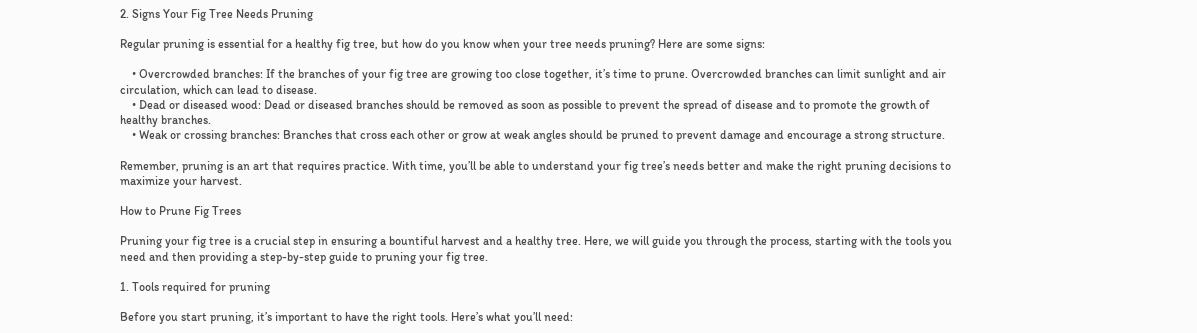2. Signs Your Fig Tree Needs Pruning

Regular pruning is essential for a healthy fig tree, but how do you know when your tree needs pruning? Here are some signs:

    • Overcrowded branches: If the branches of your fig tree are growing too close together, it’s time to prune. Overcrowded branches can limit sunlight and air circulation, which can lead to disease.
    • Dead or diseased wood: Dead or diseased branches should be removed as soon as possible to prevent the spread of disease and to promote the growth of healthy branches.
    • Weak or crossing branches: Branches that cross each other or grow at weak angles should be pruned to prevent damage and encourage a strong structure.

Remember, pruning is an art that requires practice. With time, you’ll be able to understand your fig tree’s needs better and make the right pruning decisions to maximize your harvest.

How to Prune Fig Trees

Pruning your fig tree is a crucial step in ensuring a bountiful harvest and a healthy tree. Here, we will guide you through the process, starting with the tools you need and then providing a step-by-step guide to pruning your fig tree.

1. Tools required for pruning

Before you start pruning, it’s important to have the right tools. Here’s what you’ll need: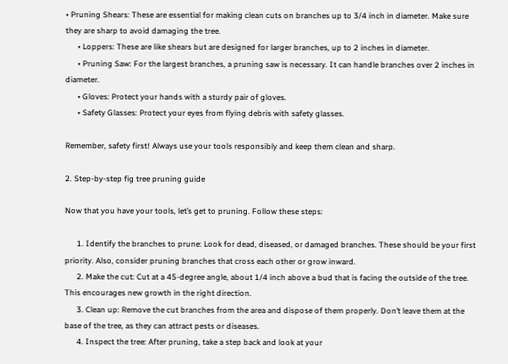• Pruning Shears: These are essential for making clean cuts on branches up to 3/4 inch in diameter. Make sure they are sharp to avoid damaging the tree.
      • Loppers: These are like shears but are designed for larger branches, up to 2 inches in diameter.
      • Pruning Saw: For the largest branches, a pruning saw is necessary. It can handle branches over 2 inches in diameter.
      • Gloves: Protect your hands with a sturdy pair of gloves.
      • Safety Glasses: Protect your eyes from flying debris with safety glasses.

Remember, safety first! Always use your tools responsibly and keep them clean and sharp.

2. Step-by-step fig tree pruning guide

Now that you have your tools, let’s get to pruning. Follow these steps:

      1. Identify the branches to prune: Look for dead, diseased, or damaged branches. These should be your first priority. Also, consider pruning branches that cross each other or grow inward.
      2. Make the cut: Cut at a 45-degree angle, about 1/4 inch above a bud that is facing the outside of the tree. This encourages new growth in the right direction.
      3. Clean up: Remove the cut branches from the area and dispose of them properly. Don’t leave them at the base of the tree, as they can attract pests or diseases.
      4. Inspect the tree: After pruning, take a step back and look at your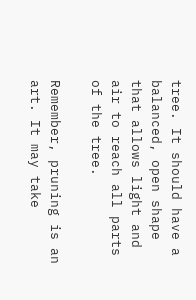tree. It should have a balanced, open shape that allows light and air to reach all parts of the tree.

Remember, pruning is an art. It may take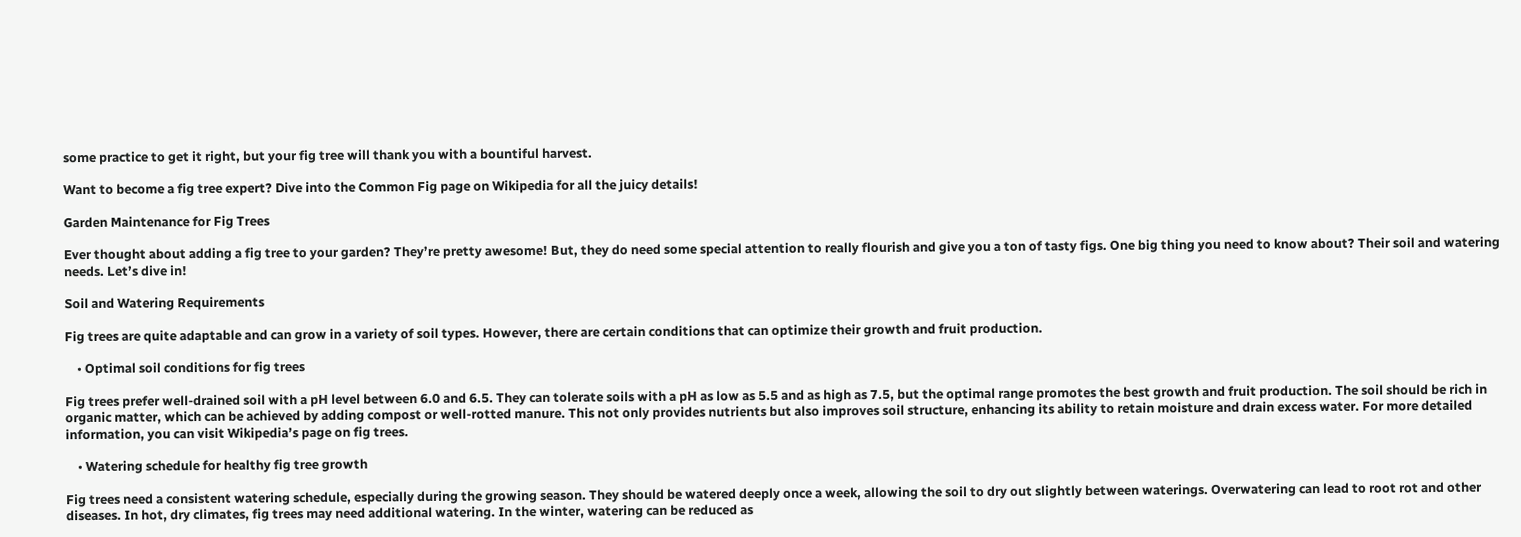some practice to get it right, but your fig tree will thank you with a bountiful harvest.

Want to become a fig tree expert? Dive into the Common Fig page on Wikipedia for all the juicy details!

Garden Maintenance for Fig Trees

Ever thought about adding a fig tree to your garden? They’re pretty awesome! But, they do need some special attention to really flourish and give you a ton of tasty figs. One big thing you need to know about? Their soil and watering needs. Let’s dive in!

Soil and Watering Requirements

Fig trees are quite adaptable and can grow in a variety of soil types. However, there are certain conditions that can optimize their growth and fruit production.

    • Optimal soil conditions for fig trees

Fig trees prefer well-drained soil with a pH level between 6.0 and 6.5. They can tolerate soils with a pH as low as 5.5 and as high as 7.5, but the optimal range promotes the best growth and fruit production. The soil should be rich in organic matter, which can be achieved by adding compost or well-rotted manure. This not only provides nutrients but also improves soil structure, enhancing its ability to retain moisture and drain excess water. For more detailed information, you can visit Wikipedia’s page on fig trees.

    • Watering schedule for healthy fig tree growth

Fig trees need a consistent watering schedule, especially during the growing season. They should be watered deeply once a week, allowing the soil to dry out slightly between waterings. Overwatering can lead to root rot and other diseases. In hot, dry climates, fig trees may need additional watering. In the winter, watering can be reduced as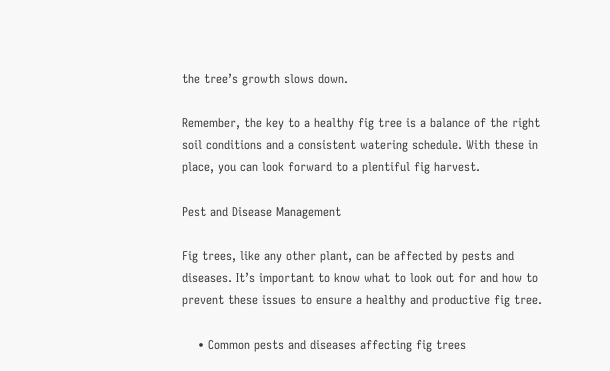the tree’s growth slows down.

Remember, the key to a healthy fig tree is a balance of the right soil conditions and a consistent watering schedule. With these in place, you can look forward to a plentiful fig harvest.

Pest and Disease Management

Fig trees, like any other plant, can be affected by pests and diseases. It’s important to know what to look out for and how to prevent these issues to ensure a healthy and productive fig tree.

    • Common pests and diseases affecting fig trees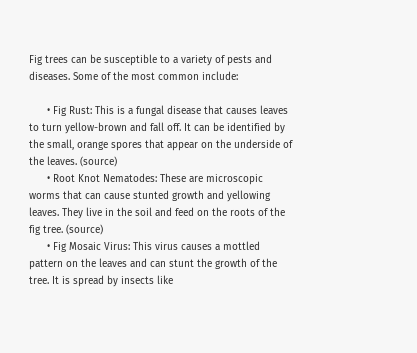Fig trees can be susceptible to a variety of pests and diseases. Some of the most common include:

      • Fig Rust: This is a fungal disease that causes leaves to turn yellow-brown and fall off. It can be identified by the small, orange spores that appear on the underside of the leaves. (source)
      • Root Knot Nematodes: These are microscopic worms that can cause stunted growth and yellowing leaves. They live in the soil and feed on the roots of the fig tree. (source)
      • Fig Mosaic Virus: This virus causes a mottled pattern on the leaves and can stunt the growth of the tree. It is spread by insects like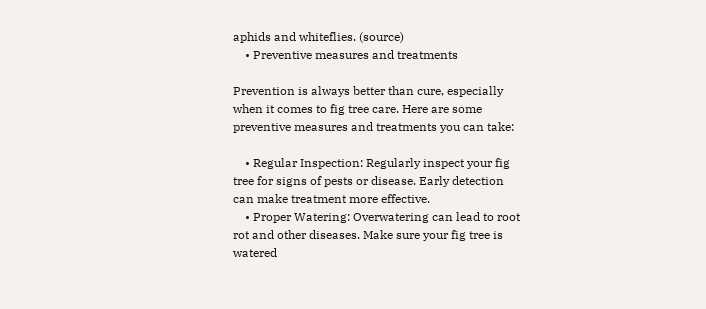aphids and whiteflies. (source)
    • Preventive measures and treatments

Prevention is always better than cure, especially when it comes to fig tree care. Here are some preventive measures and treatments you can take:

    • Regular Inspection: Regularly inspect your fig tree for signs of pests or disease. Early detection can make treatment more effective.
    • Proper Watering: Overwatering can lead to root rot and other diseases. Make sure your fig tree is watered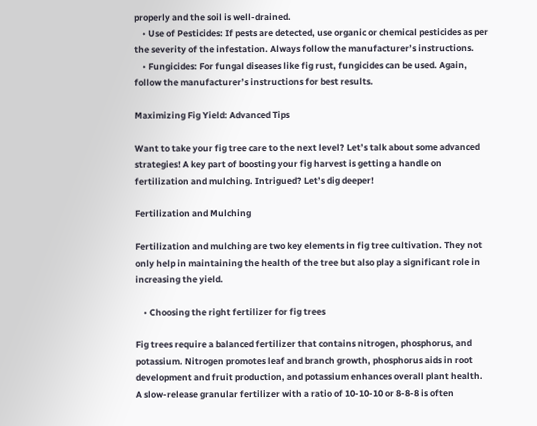properly and the soil is well-drained.
    • Use of Pesticides: If pests are detected, use organic or chemical pesticides as per the severity of the infestation. Always follow the manufacturer’s instructions.
    • Fungicides: For fungal diseases like fig rust, fungicides can be used. Again, follow the manufacturer’s instructions for best results.

Maximizing Fig Yield: Advanced Tips

Want to take your fig tree care to the next level? Let’s talk about some advanced strategies! A key part of boosting your fig harvest is getting a handle on fertilization and mulching. Intrigued? Let’s dig deeper!

Fertilization and Mulching

Fertilization and mulching are two key elements in fig tree cultivation. They not only help in maintaining the health of the tree but also play a significant role in increasing the yield.

    • Choosing the right fertilizer for fig trees

Fig trees require a balanced fertilizer that contains nitrogen, phosphorus, and potassium. Nitrogen promotes leaf and branch growth, phosphorus aids in root development and fruit production, and potassium enhances overall plant health. A slow-release granular fertilizer with a ratio of 10-10-10 or 8-8-8 is often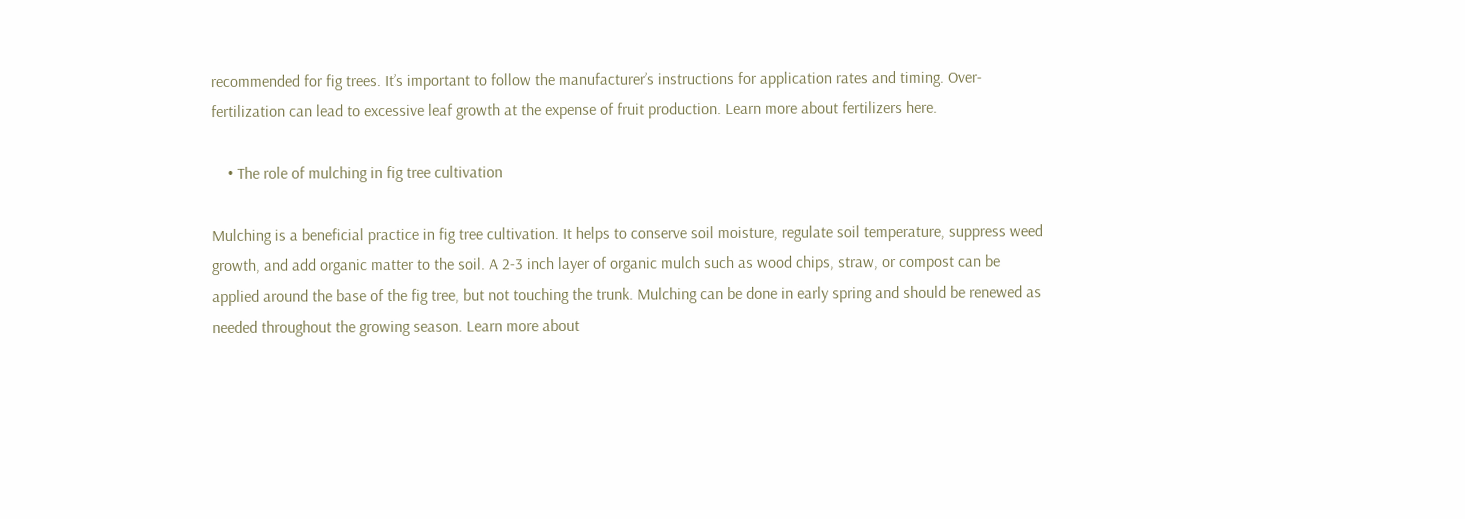recommended for fig trees. It’s important to follow the manufacturer’s instructions for application rates and timing. Over-fertilization can lead to excessive leaf growth at the expense of fruit production. Learn more about fertilizers here.

    • The role of mulching in fig tree cultivation

Mulching is a beneficial practice in fig tree cultivation. It helps to conserve soil moisture, regulate soil temperature, suppress weed growth, and add organic matter to the soil. A 2-3 inch layer of organic mulch such as wood chips, straw, or compost can be applied around the base of the fig tree, but not touching the trunk. Mulching can be done in early spring and should be renewed as needed throughout the growing season. Learn more about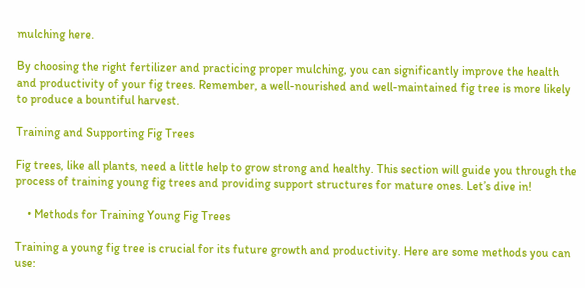mulching here.

By choosing the right fertilizer and practicing proper mulching, you can significantly improve the health and productivity of your fig trees. Remember, a well-nourished and well-maintained fig tree is more likely to produce a bountiful harvest.

Training and Supporting Fig Trees

Fig trees, like all plants, need a little help to grow strong and healthy. This section will guide you through the process of training young fig trees and providing support structures for mature ones. Let’s dive in!

    • Methods for Training Young Fig Trees

Training a young fig tree is crucial for its future growth and productivity. Here are some methods you can use: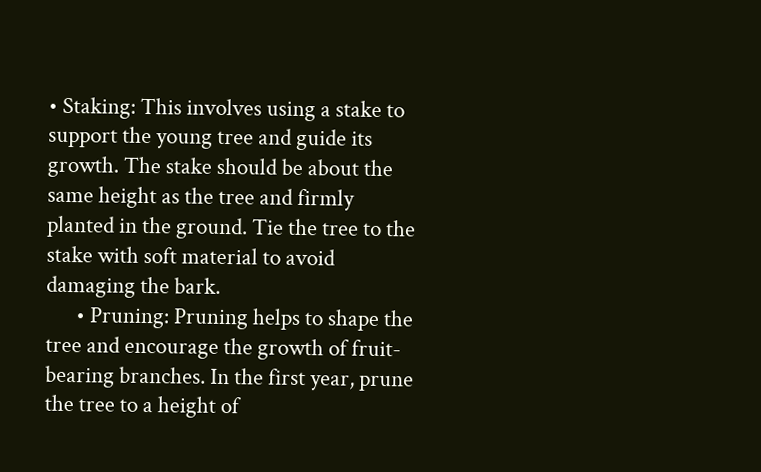• Staking: This involves using a stake to support the young tree and guide its growth. The stake should be about the same height as the tree and firmly planted in the ground. Tie the tree to the stake with soft material to avoid damaging the bark.
      • Pruning: Pruning helps to shape the tree and encourage the growth of fruit-bearing branches. In the first year, prune the tree to a height of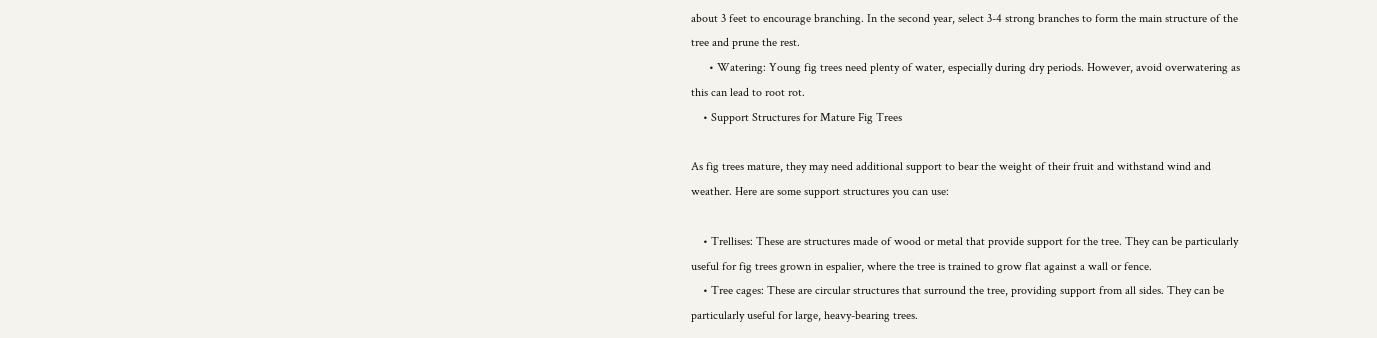about 3 feet to encourage branching. In the second year, select 3-4 strong branches to form the main structure of the tree and prune the rest.
      • Watering: Young fig trees need plenty of water, especially during dry periods. However, avoid overwatering as this can lead to root rot.
    • Support Structures for Mature Fig Trees

As fig trees mature, they may need additional support to bear the weight of their fruit and withstand wind and weather. Here are some support structures you can use:

    • Trellises: These are structures made of wood or metal that provide support for the tree. They can be particularly useful for fig trees grown in espalier, where the tree is trained to grow flat against a wall or fence.
    • Tree cages: These are circular structures that surround the tree, providing support from all sides. They can be particularly useful for large, heavy-bearing trees.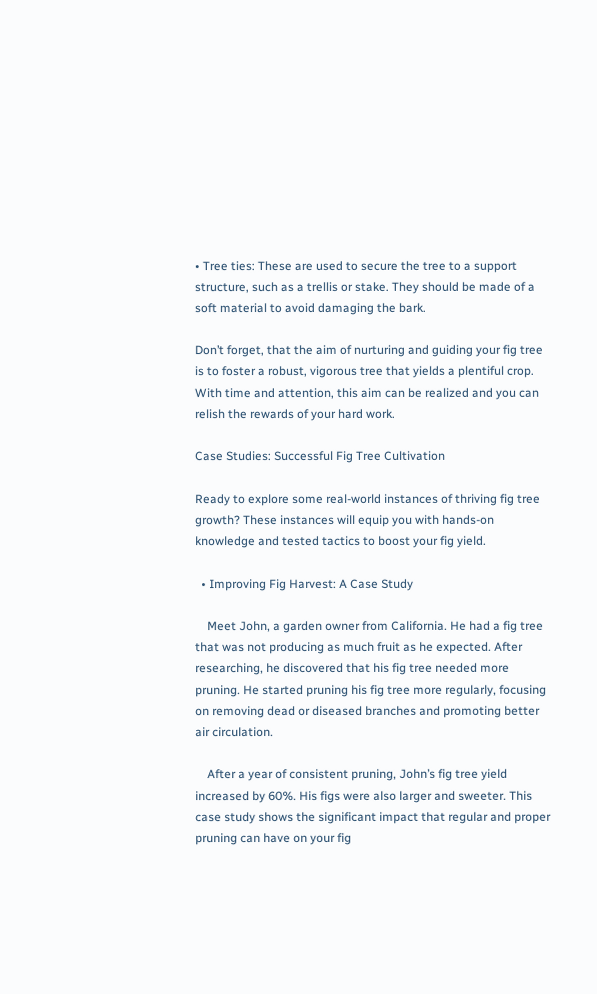• Tree ties: These are used to secure the tree to a support structure, such as a trellis or stake. They should be made of a soft material to avoid damaging the bark.

Don’t forget, that the aim of nurturing and guiding your fig tree is to foster a robust, vigorous tree that yields a plentiful crop. With time and attention, this aim can be realized and you can relish the rewards of your hard work.

Case Studies: Successful Fig Tree Cultivation

Ready to explore some real-world instances of thriving fig tree growth? These instances will equip you with hands-on knowledge and tested tactics to boost your fig yield.

  • Improving Fig Harvest: A Case Study

    Meet John, a garden owner from California. He had a fig tree that was not producing as much fruit as he expected. After researching, he discovered that his fig tree needed more pruning. He started pruning his fig tree more regularly, focusing on removing dead or diseased branches and promoting better air circulation.

    After a year of consistent pruning, John’s fig tree yield increased by 60%. His figs were also larger and sweeter. This case study shows the significant impact that regular and proper pruning can have on your fig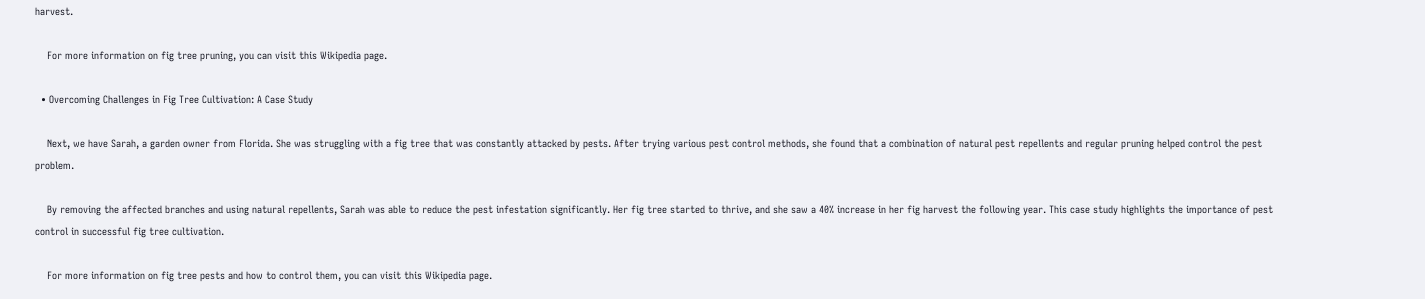harvest.

    For more information on fig tree pruning, you can visit this Wikipedia page.

  • Overcoming Challenges in Fig Tree Cultivation: A Case Study

    Next, we have Sarah, a garden owner from Florida. She was struggling with a fig tree that was constantly attacked by pests. After trying various pest control methods, she found that a combination of natural pest repellents and regular pruning helped control the pest problem.

    By removing the affected branches and using natural repellents, Sarah was able to reduce the pest infestation significantly. Her fig tree started to thrive, and she saw a 40% increase in her fig harvest the following year. This case study highlights the importance of pest control in successful fig tree cultivation.

    For more information on fig tree pests and how to control them, you can visit this Wikipedia page.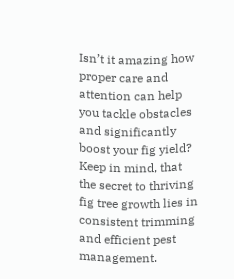Isn’t it amazing how proper care and attention can help you tackle obstacles and significantly boost your fig yield? Keep in mind, that the secret to thriving fig tree growth lies in consistent trimming and efficient pest management.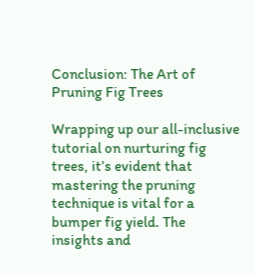Conclusion: The Art of Pruning Fig Trees

Wrapping up our all-inclusive tutorial on nurturing fig trees, it’s evident that mastering the pruning technique is vital for a bumper fig yield. The insights and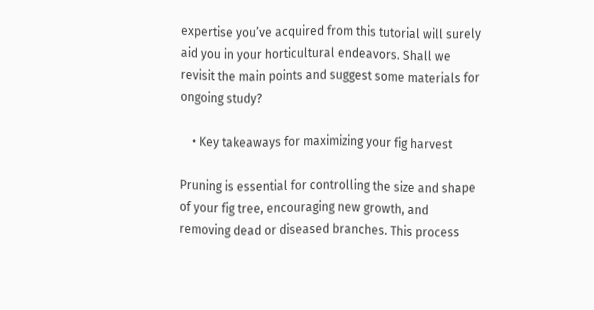expertise you’ve acquired from this tutorial will surely aid you in your horticultural endeavors. Shall we revisit the main points and suggest some materials for ongoing study?

    • Key takeaways for maximizing your fig harvest

Pruning is essential for controlling the size and shape of your fig tree, encouraging new growth, and removing dead or diseased branches. This process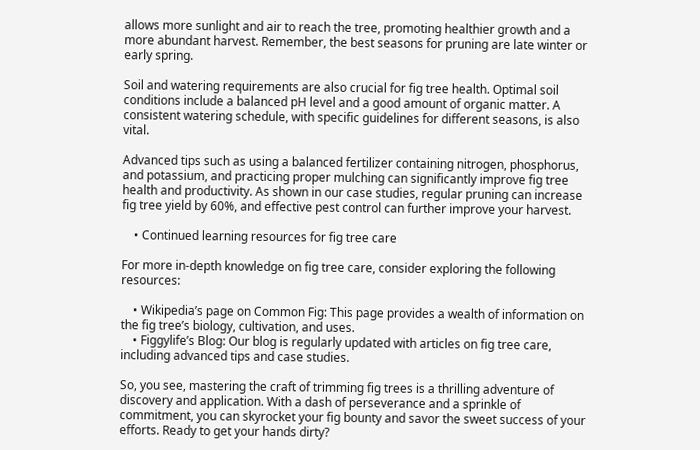allows more sunlight and air to reach the tree, promoting healthier growth and a more abundant harvest. Remember, the best seasons for pruning are late winter or early spring.

Soil and watering requirements are also crucial for fig tree health. Optimal soil conditions include a balanced pH level and a good amount of organic matter. A consistent watering schedule, with specific guidelines for different seasons, is also vital.

Advanced tips such as using a balanced fertilizer containing nitrogen, phosphorus, and potassium, and practicing proper mulching can significantly improve fig tree health and productivity. As shown in our case studies, regular pruning can increase fig tree yield by 60%, and effective pest control can further improve your harvest.

    • Continued learning resources for fig tree care

For more in-depth knowledge on fig tree care, consider exploring the following resources:

    • Wikipedia’s page on Common Fig: This page provides a wealth of information on the fig tree’s biology, cultivation, and uses.
    • Figgylife’s Blog: Our blog is regularly updated with articles on fig tree care, including advanced tips and case studies.

So, you see, mastering the craft of trimming fig trees is a thrilling adventure of discovery and application. With a dash of perseverance and a sprinkle of commitment, you can skyrocket your fig bounty and savor the sweet success of your efforts. Ready to get your hands dirty?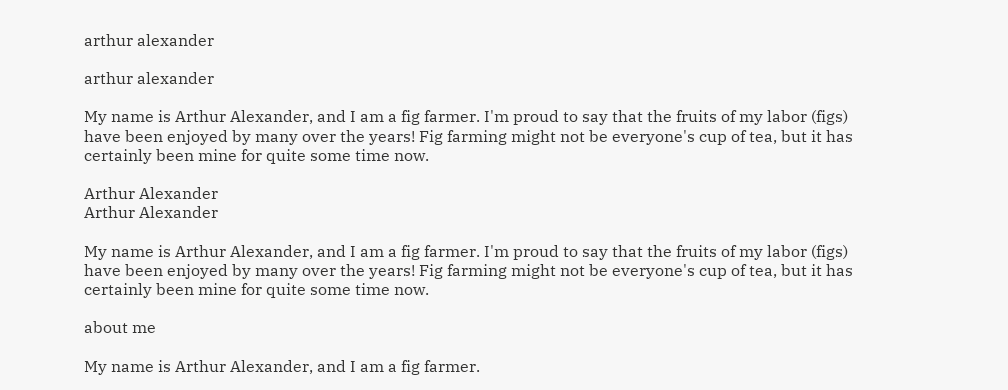arthur alexander

arthur alexander

My name is Arthur Alexander, and I am a fig farmer. I'm proud to say that the fruits of my labor (figs) have been enjoyed by many over the years! Fig farming might not be everyone's cup of tea, but it has certainly been mine for quite some time now.

Arthur Alexander
Arthur Alexander

My name is Arthur Alexander, and I am a fig farmer. I'm proud to say that the fruits of my labor (figs) have been enjoyed by many over the years! Fig farming might not be everyone's cup of tea, but it has certainly been mine for quite some time now.

about me

My name is Arthur Alexander, and I am a fig farmer.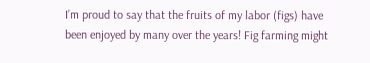I’m proud to say that the fruits of my labor (figs) have been enjoyed by many over the years! Fig farming might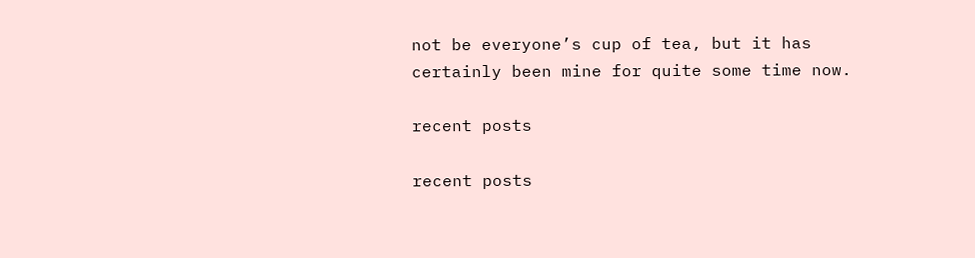not be everyone’s cup of tea, but it has certainly been mine for quite some time now.

recent posts

recent posts